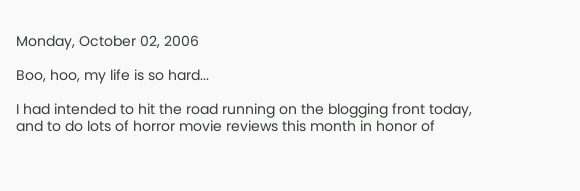Monday, October 02, 2006

Boo, hoo, my life is so hard...

I had intended to hit the road running on the blogging front today, and to do lots of horror movie reviews this month in honor of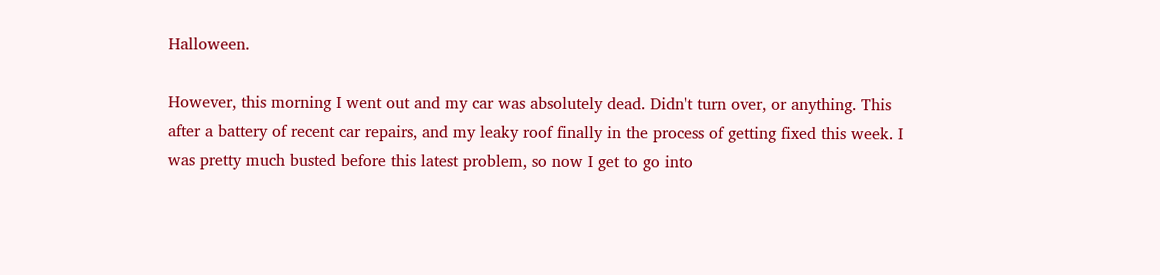Halloween.

However, this morning I went out and my car was absolutely dead. Didn't turn over, or anything. This after a battery of recent car repairs, and my leaky roof finally in the process of getting fixed this week. I was pretty much busted before this latest problem, so now I get to go into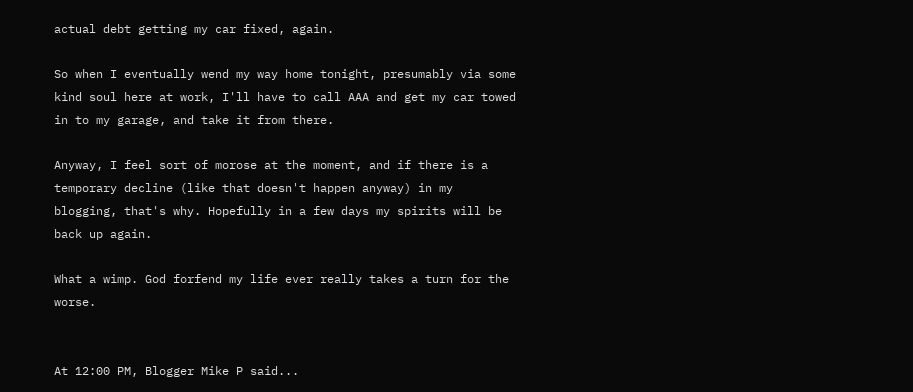actual debt getting my car fixed, again.

So when I eventually wend my way home tonight, presumably via some kind soul here at work, I'll have to call AAA and get my car towed in to my garage, and take it from there.

Anyway, I feel sort of morose at the moment, and if there is a temporary decline (like that doesn't happen anyway) in my blogging, that's why. Hopefully in a few days my spirits will be back up again.

What a wimp. God forfend my life ever really takes a turn for the worse.


At 12:00 PM, Blogger Mike P said...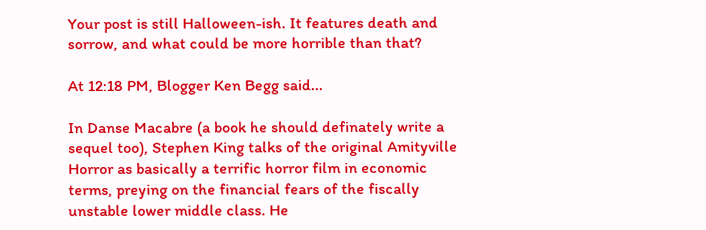Your post is still Halloween-ish. It features death and sorrow, and what could be more horrible than that?

At 12:18 PM, Blogger Ken Begg said...

In Danse Macabre (a book he should definately write a sequel too), Stephen King talks of the original Amityville Horror as basically a terrific horror film in economic terms, preying on the financial fears of the fiscally unstable lower middle class. He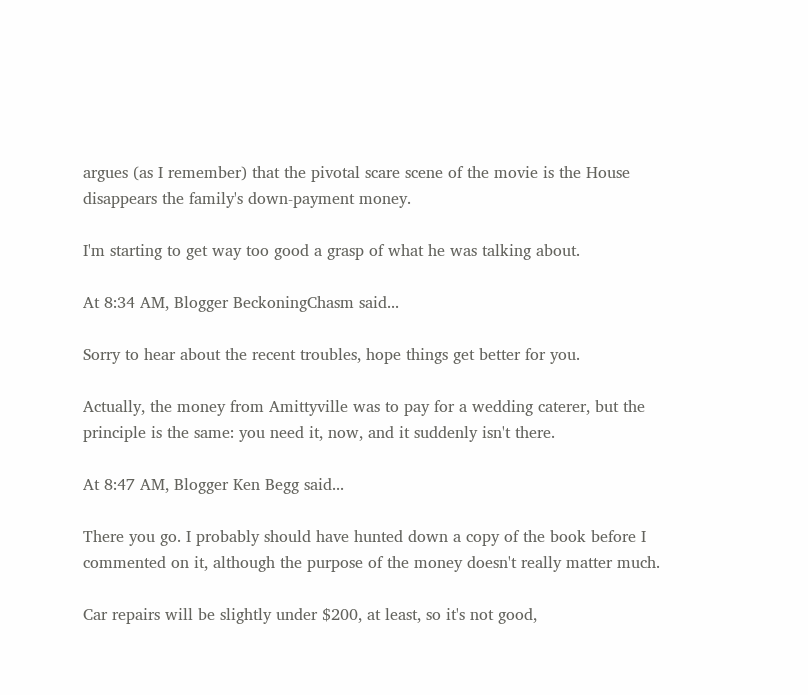argues (as I remember) that the pivotal scare scene of the movie is the House disappears the family's down-payment money.

I'm starting to get way too good a grasp of what he was talking about.

At 8:34 AM, Blogger BeckoningChasm said...

Sorry to hear about the recent troubles, hope things get better for you.

Actually, the money from Amittyville was to pay for a wedding caterer, but the principle is the same: you need it, now, and it suddenly isn't there.

At 8:47 AM, Blogger Ken Begg said...

There you go. I probably should have hunted down a copy of the book before I commented on it, although the purpose of the money doesn't really matter much.

Car repairs will be slightly under $200, at least, so it's not good,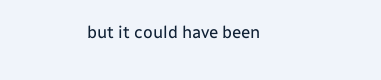but it could have been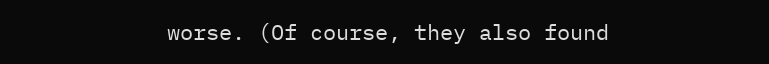worse. (Of course, they also found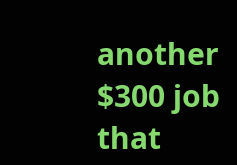another $300 job that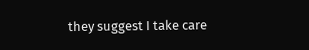they suggest I take care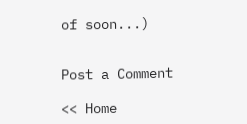of soon...)


Post a Comment

<< Home